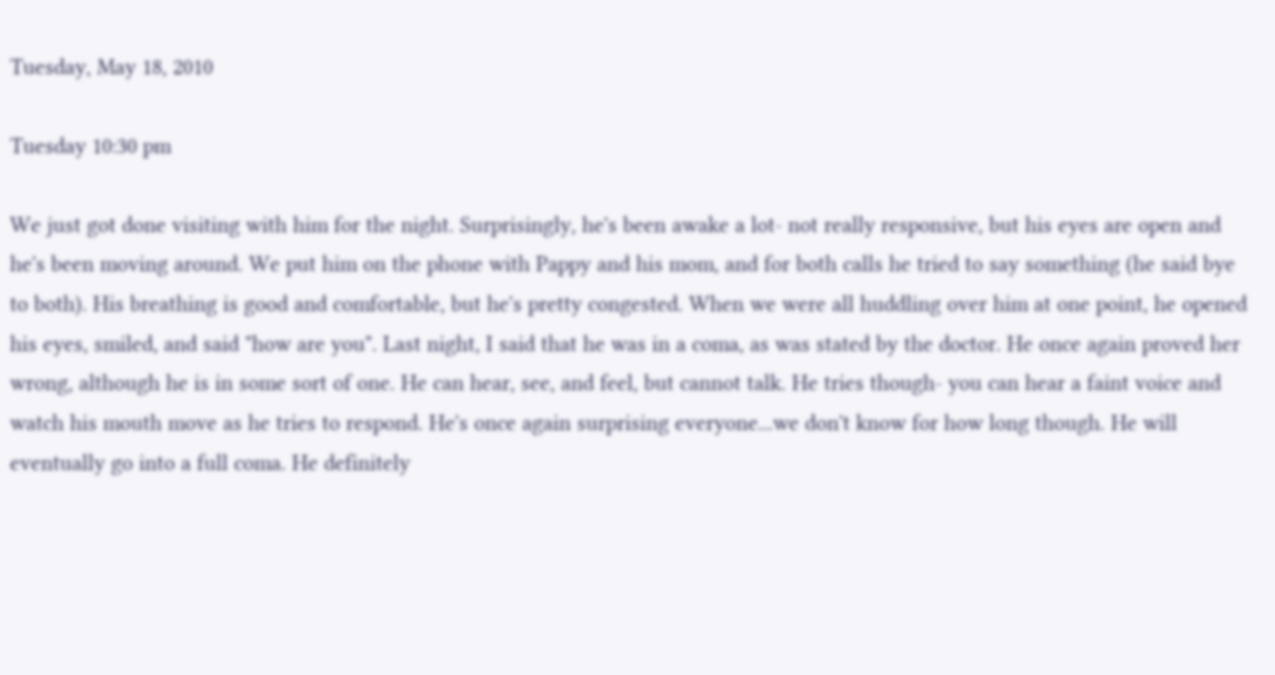Tuesday, May 18, 2010

Tuesday 10:30 pm

We just got done visiting with him for the night. Surprisingly, he's been awake a lot- not really responsive, but his eyes are open and he's been moving around. We put him on the phone with Pappy and his mom, and for both calls he tried to say something (he said bye to both). His breathing is good and comfortable, but he's pretty congested. When we were all huddling over him at one point, he opened his eyes, smiled, and said "how are you". Last night, I said that he was in a coma, as was stated by the doctor. He once again proved her wrong, although he is in some sort of one. He can hear, see, and feel, but cannot talk. He tries though- you can hear a faint voice and watch his mouth move as he tries to respond. He's once again surprising everyone...we don't know for how long though. He will eventually go into a full coma. He definitely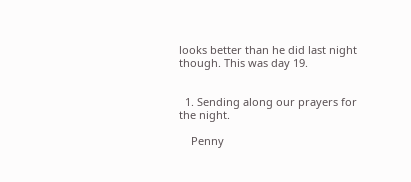looks better than he did last night though. This was day 19.


  1. Sending along our prayers for the night.

    Penny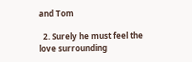and Tom

  2. Surely he must feel the love surrounding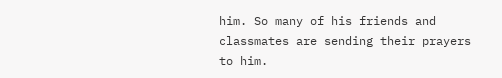him. So many of his friends and classmates are sending their prayers to him.